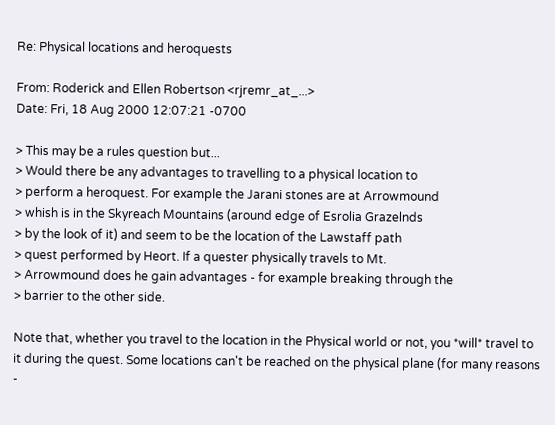Re: Physical locations and heroquests

From: Roderick and Ellen Robertson <rjremr_at_...>
Date: Fri, 18 Aug 2000 12:07:21 -0700

> This may be a rules question but...
> Would there be any advantages to travelling to a physical location to
> perform a heroquest. For example the Jarani stones are at Arrowmound
> whish is in the Skyreach Mountains (around edge of Esrolia Grazelnds
> by the look of it) and seem to be the location of the Lawstaff path
> quest performed by Heort. If a quester physically travels to Mt.
> Arrowmound does he gain advantages - for example breaking through the
> barrier to the other side.

Note that, whether you travel to the location in the Physical world or not, you *will* travel to it during the quest. Some locations can't be reached on the physical plane (for many reasons -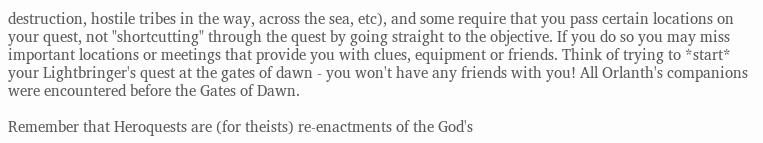destruction, hostile tribes in the way, across the sea, etc), and some require that you pass certain locations on your quest, not "shortcutting" through the quest by going straight to the objective. If you do so you may miss important locations or meetings that provide you with clues, equipment or friends. Think of trying to *start* your Lightbringer's quest at the gates of dawn - you won't have any friends with you! All Orlanth's companions were encountered before the Gates of Dawn.

Remember that Heroquests are (for theists) re-enactments of the God's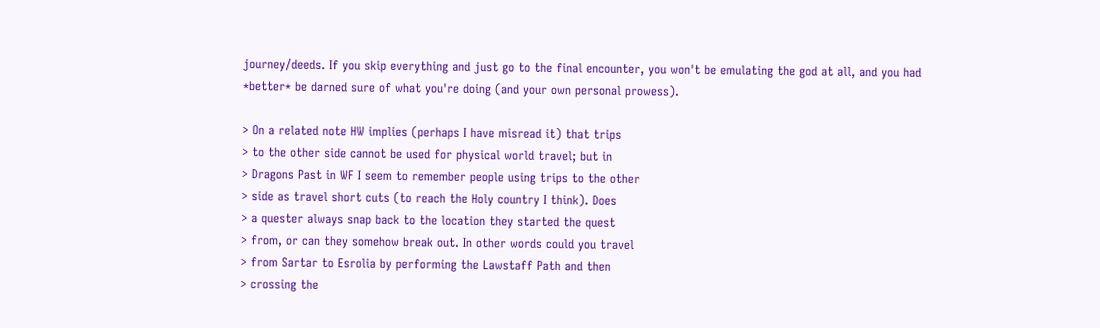journey/deeds. If you skip everything and just go to the final encounter, you won't be emulating the god at all, and you had *better* be darned sure of what you're doing (and your own personal prowess).

> On a related note HW implies (perhaps I have misread it) that trips
> to the other side cannot be used for physical world travel; but in
> Dragons Past in WF I seem to remember people using trips to the other
> side as travel short cuts (to reach the Holy country I think). Does
> a quester always snap back to the location they started the quest
> from, or can they somehow break out. In other words could you travel
> from Sartar to Esrolia by performing the Lawstaff Path and then
> crossing the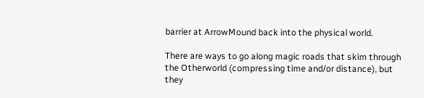barrier at ArrowMound back into the physical world.

There are ways to go along magic roads that skim through the Otherworld (compressing time and/or distance), but they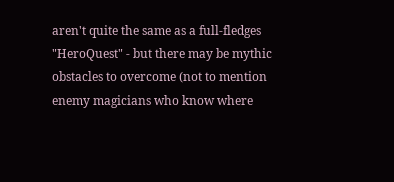aren't quite the same as a full-fledges "HeroQuest" - but there may be mythic obstacles to overcome (not to mention enemy magicians who know where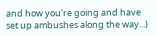and how you're going and have set up ambushes along the way...)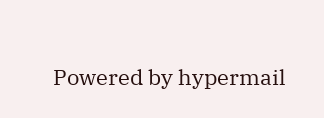Powered by hypermail